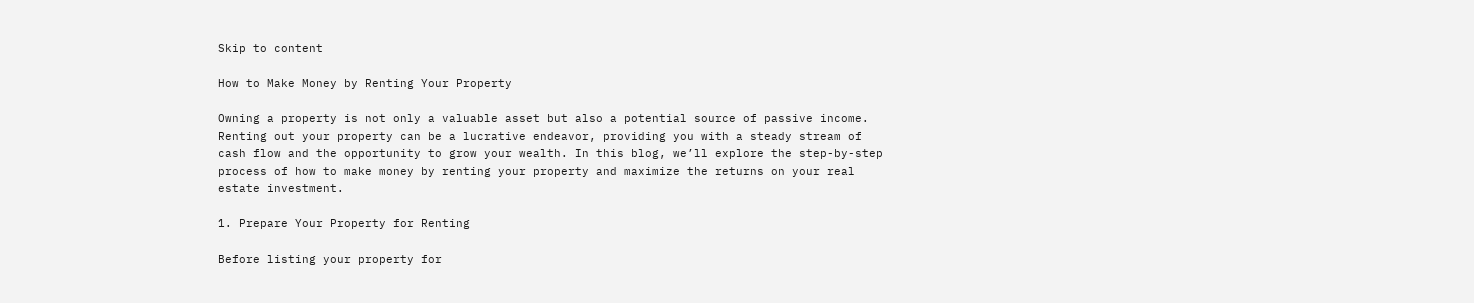Skip to content

How to Make Money by Renting Your Property

Owning a property is not only a valuable asset but also a potential source of passive income. Renting out your property can be a lucrative endeavor, providing you with a steady stream of cash flow and the opportunity to grow your wealth. In this blog, we’ll explore the step-by-step process of how to make money by renting your property and maximize the returns on your real estate investment.

1. Prepare Your Property for Renting

Before listing your property for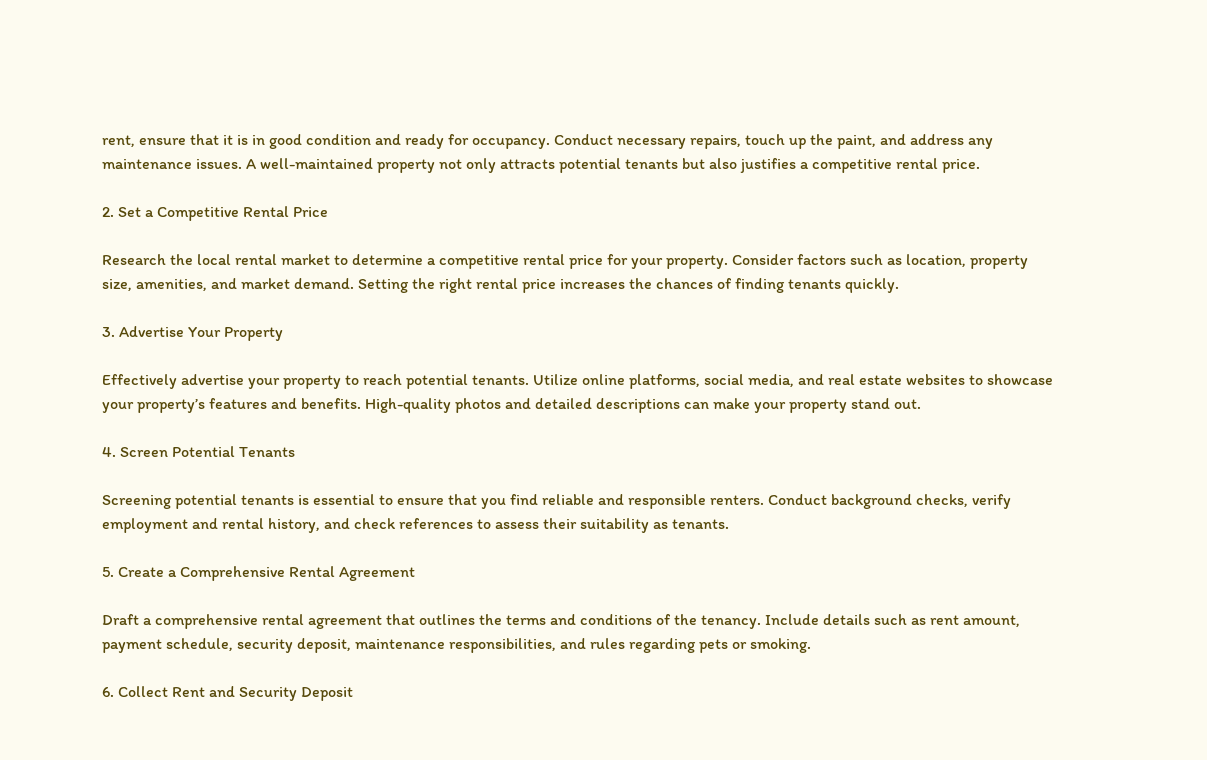rent, ensure that it is in good condition and ready for occupancy. Conduct necessary repairs, touch up the paint, and address any maintenance issues. A well-maintained property not only attracts potential tenants but also justifies a competitive rental price.

2. Set a Competitive Rental Price

Research the local rental market to determine a competitive rental price for your property. Consider factors such as location, property size, amenities, and market demand. Setting the right rental price increases the chances of finding tenants quickly.

3. Advertise Your Property

Effectively advertise your property to reach potential tenants. Utilize online platforms, social media, and real estate websites to showcase your property’s features and benefits. High-quality photos and detailed descriptions can make your property stand out.

4. Screen Potential Tenants

Screening potential tenants is essential to ensure that you find reliable and responsible renters. Conduct background checks, verify employment and rental history, and check references to assess their suitability as tenants.

5. Create a Comprehensive Rental Agreement

Draft a comprehensive rental agreement that outlines the terms and conditions of the tenancy. Include details such as rent amount, payment schedule, security deposit, maintenance responsibilities, and rules regarding pets or smoking.

6. Collect Rent and Security Deposit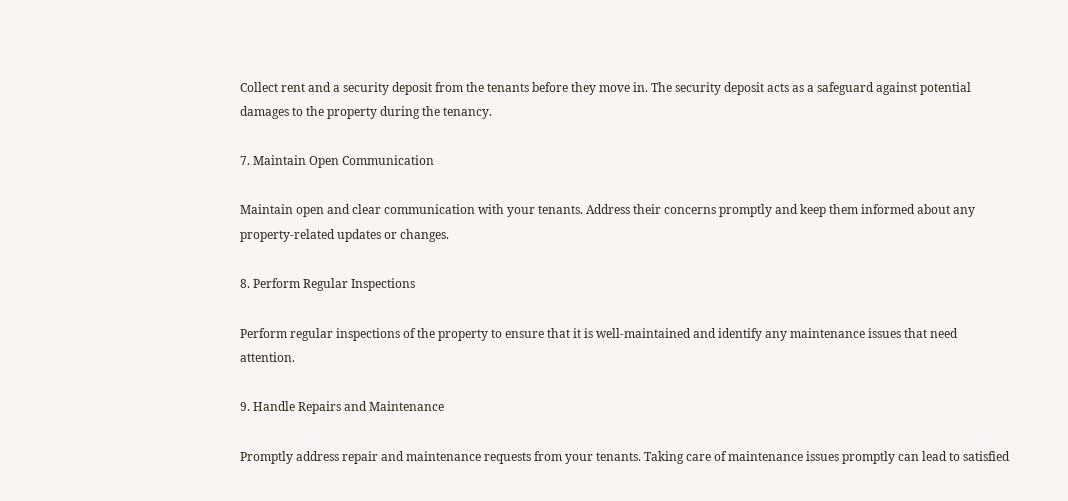Collect rent and a security deposit from the tenants before they move in. The security deposit acts as a safeguard against potential damages to the property during the tenancy.

7. Maintain Open Communication

Maintain open and clear communication with your tenants. Address their concerns promptly and keep them informed about any property-related updates or changes.

8. Perform Regular Inspections

Perform regular inspections of the property to ensure that it is well-maintained and identify any maintenance issues that need attention.

9. Handle Repairs and Maintenance

Promptly address repair and maintenance requests from your tenants. Taking care of maintenance issues promptly can lead to satisfied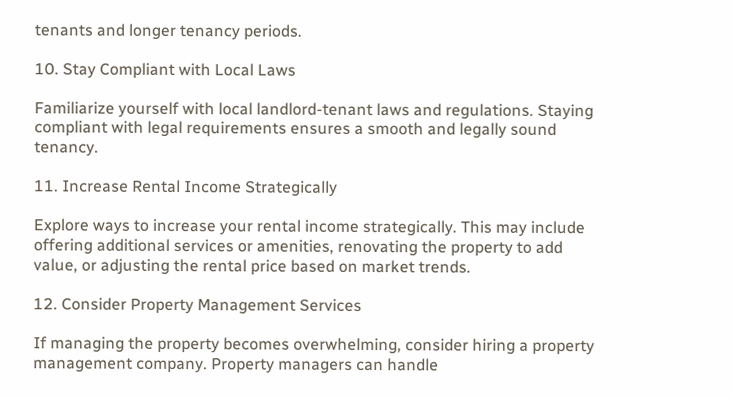tenants and longer tenancy periods.

10. Stay Compliant with Local Laws

Familiarize yourself with local landlord-tenant laws and regulations. Staying compliant with legal requirements ensures a smooth and legally sound tenancy.

11. Increase Rental Income Strategically

Explore ways to increase your rental income strategically. This may include offering additional services or amenities, renovating the property to add value, or adjusting the rental price based on market trends.

12. Consider Property Management Services

If managing the property becomes overwhelming, consider hiring a property management company. Property managers can handle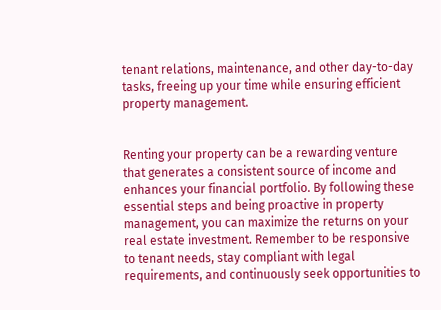tenant relations, maintenance, and other day-to-day tasks, freeing up your time while ensuring efficient property management.


Renting your property can be a rewarding venture that generates a consistent source of income and enhances your financial portfolio. By following these essential steps and being proactive in property management, you can maximize the returns on your real estate investment. Remember to be responsive to tenant needs, stay compliant with legal requirements, and continuously seek opportunities to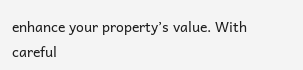enhance your property’s value. With careful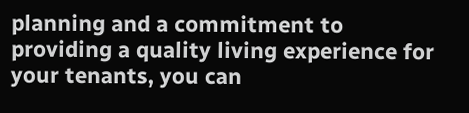planning and a commitment to providing a quality living experience for your tenants, you can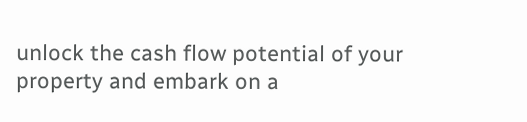unlock the cash flow potential of your property and embark on a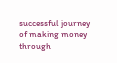successful journey of making money through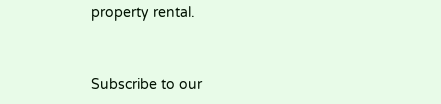property rental.


Subscribe to our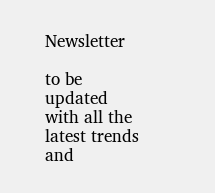Newsletter

to be updated with all the latest trends and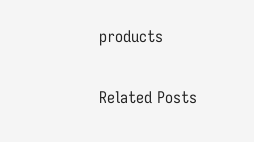products

Related Posts